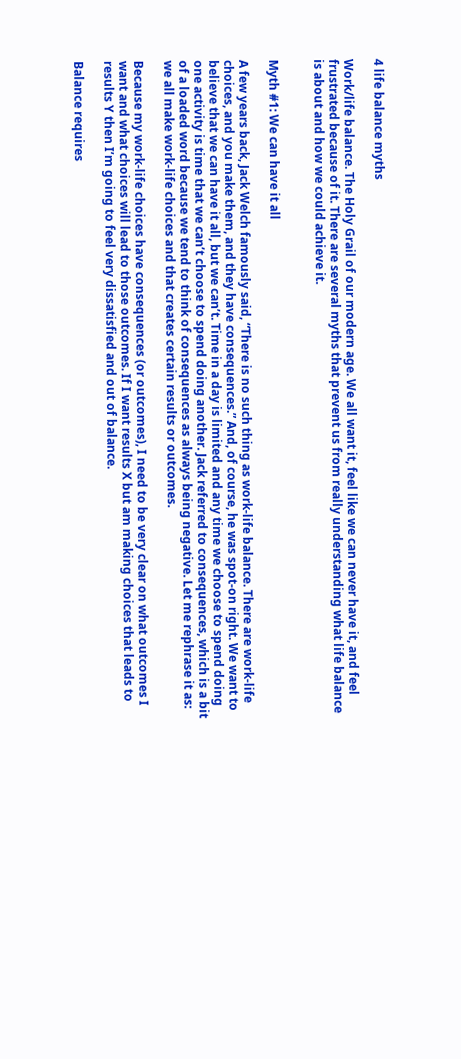4 life balance myths

Work/life balance. The Holy Grail of our modern age. We all want it, feel like we can never have it, and feel frustrated because of it. There are several myths that prevent us from really understanding what life balance is about and how we could achieve it.


Myth #1: We can have it all

A few years back, Jack Welch famously said, “There is no such thing as work-life balance. There are work-life choices, and you make them, and they have consequences.” And, of course, he was spot-on right. We want to believe that we can have it all, but we can’t. Time in a day is limited and any time we choose to spend doing one activity is time that we can’t choose to spend doing another. Jack referred to consequences, which is a bit of a loaded word because we tend to think of consequences as always being negative. Let me rephrase it as: we all make work-life choices and that creates certain results or outcomes.

Because my work-life choices have consequences (or outcomes), I need to be very clear on what outcomes I want and what choices will lead to those outcomes. If I want results X but am making choices that leads to results Y then I’m going to feel very dissatisfied and out of balance.

Balance requires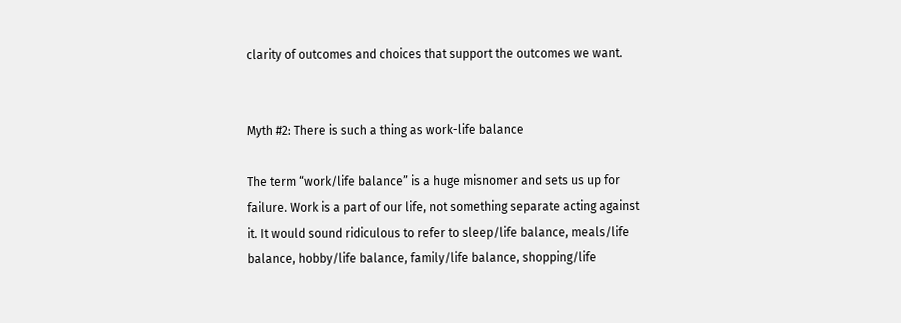clarity of outcomes and choices that support the outcomes we want.


Myth #2: There is such a thing as work-life balance

The term “work/life balance” is a huge misnomer and sets us up for failure. Work is a part of our life, not something separate acting against it. It would sound ridiculous to refer to sleep/life balance, meals/life balance, hobby/life balance, family/life balance, shopping/life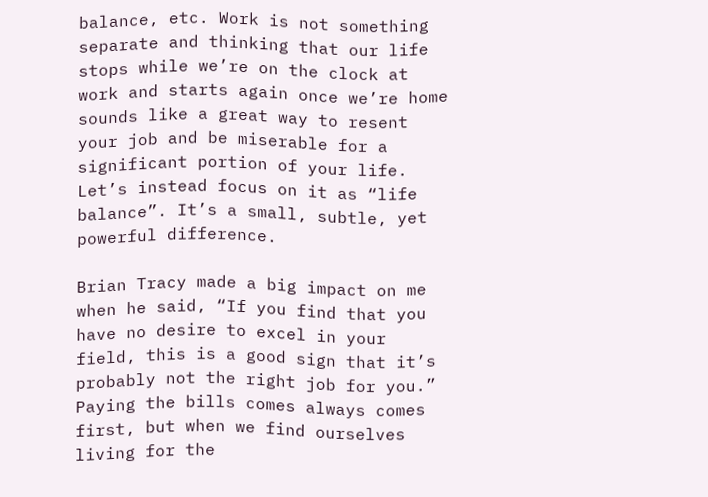balance, etc. Work is not something separate and thinking that our life stops while we’re on the clock at work and starts again once we’re home sounds like a great way to resent your job and be miserable for a significant portion of your life. Let’s instead focus on it as “life balance”. It’s a small, subtle, yet powerful difference.

Brian Tracy made a big impact on me when he said, “If you find that you have no desire to excel in your field, this is a good sign that it’s probably not the right job for you.” Paying the bills comes always comes first, but when we find ourselves living for the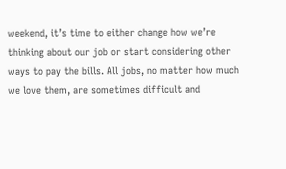weekend, it’s time to either change how we’re thinking about our job or start considering other ways to pay the bills. All jobs, no matter how much we love them, are sometimes difficult and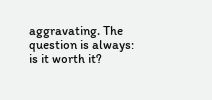aggravating. The question is always: is it worth it?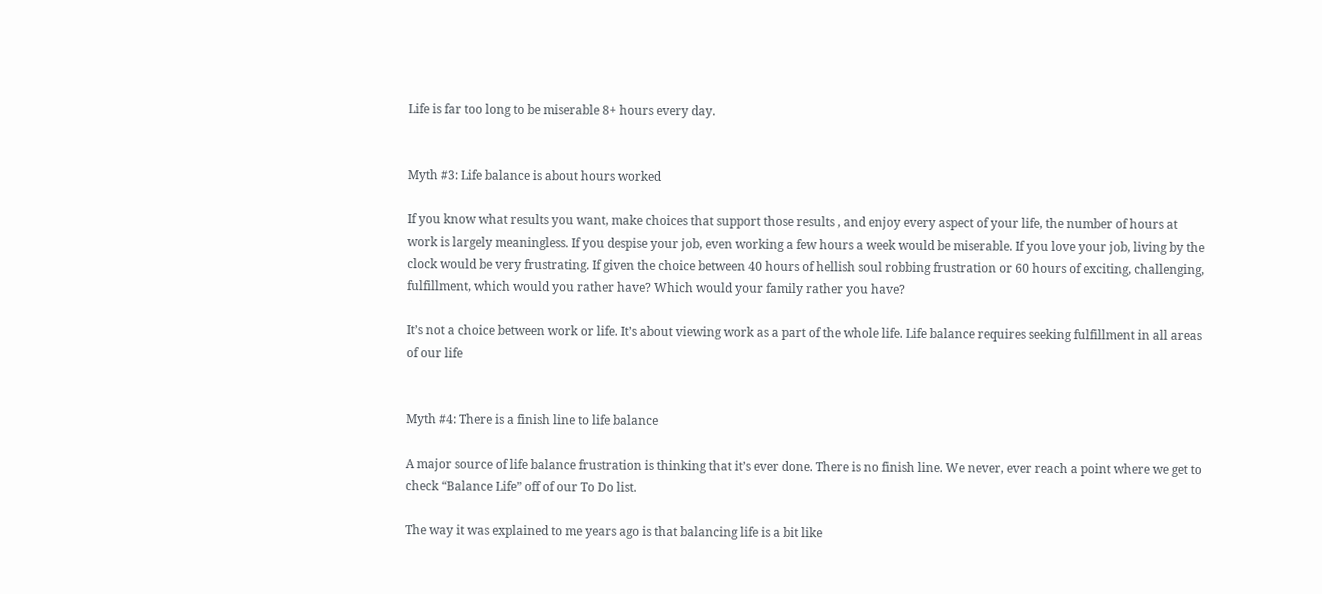Life is far too long to be miserable 8+ hours every day.


Myth #3: Life balance is about hours worked

If you know what results you want, make choices that support those results , and enjoy every aspect of your life, the number of hours at work is largely meaningless. If you despise your job, even working a few hours a week would be miserable. If you love your job, living by the clock would be very frustrating. If given the choice between 40 hours of hellish soul robbing frustration or 60 hours of exciting, challenging, fulfillment, which would you rather have? Which would your family rather you have?

It’s not a choice between work or life. It’s about viewing work as a part of the whole life. Life balance requires seeking fulfillment in all areas of our life


Myth #4: There is a finish line to life balance

A major source of life balance frustration is thinking that it’s ever done. There is no finish line. We never, ever reach a point where we get to check “Balance Life” off of our To Do list.

The way it was explained to me years ago is that balancing life is a bit like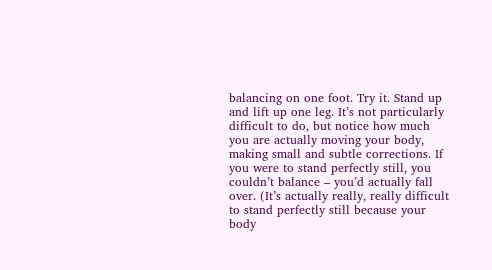balancing on one foot. Try it. Stand up and lift up one leg. It’s not particularly difficult to do, but notice how much you are actually moving your body, making small and subtle corrections. If you were to stand perfectly still, you couldn’t balance – you’d actually fall over. (It’s actually really, really difficult to stand perfectly still because your body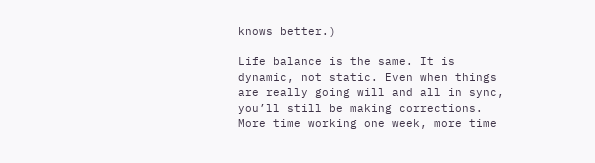knows better.)

Life balance is the same. It is dynamic, not static. Even when things are really going will and all in sync, you’ll still be making corrections. More time working one week, more time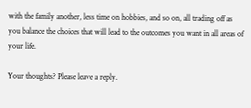with the family another, less time on hobbies, and so on, all trading off as you balance the choices that will lead to the outcomes you want in all areas of your life.

Your thoughts? Please leave a reply.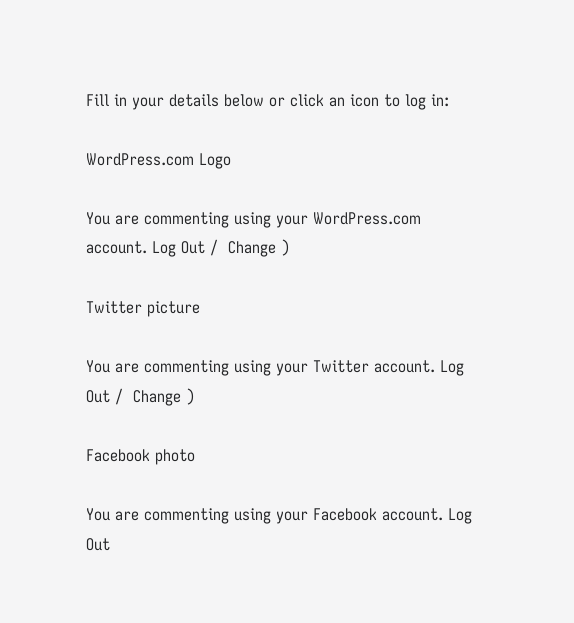Fill in your details below or click an icon to log in:

WordPress.com Logo

You are commenting using your WordPress.com account. Log Out /  Change )

Twitter picture

You are commenting using your Twitter account. Log Out /  Change )

Facebook photo

You are commenting using your Facebook account. Log Out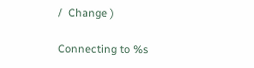/  Change )

Connecting to %s